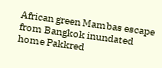African green Mambas escape from Bangkok inundated home Pakkred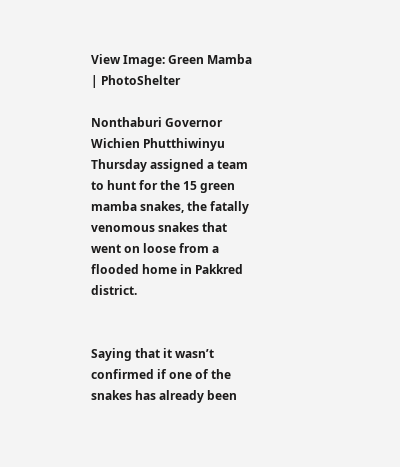View Image: Green Mamba | PhotoShelter

Nonthaburi Governor Wichien Phutthiwinyu Thursday assigned a team to hunt for the 15 green mamba snakes, the fatally venomous snakes that went on loose from a flooded home in Pakkred district.


Saying that it wasn’t confirmed if one of the snakes has already been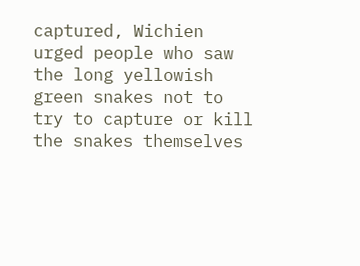captured, Wichien urged people who saw the long yellowish green snakes not to try to capture or kill the snakes themselves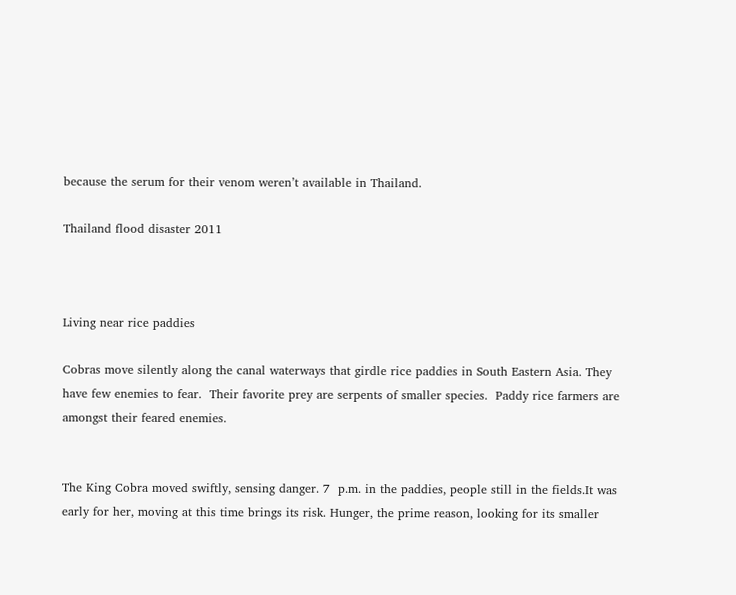because the serum for their venom weren’t available in Thailand.

Thailand flood disaster 2011



Living near rice paddies

Cobras move silently along the canal waterways that girdle rice paddies in South Eastern Asia. They have few enemies to fear.  Their favorite prey are serpents of smaller species.  Paddy rice farmers are amongst their feared enemies.


The King Cobra moved swiftly, sensing danger. 7  p.m. in the paddies, people still in the fields.It was early for her, moving at this time brings its risk. Hunger, the prime reason, looking for its smaller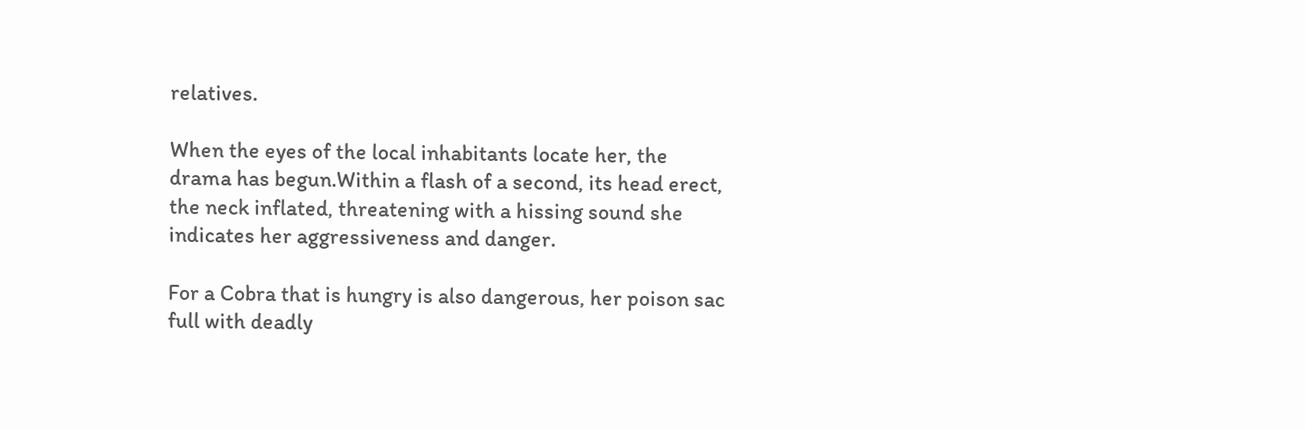relatives.

When the eyes of the local inhabitants locate her, the drama has begun.Within a flash of a second, its head erect, the neck inflated, threatening with a hissing sound she indicates her aggressiveness and danger.

For a Cobra that is hungry is also dangerous, her poison sac full with deadly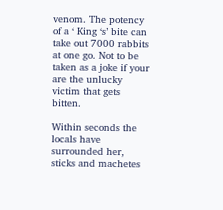venom. The potency of a ‘ King ‘s’ bite can take out 7000 rabbits at one go. Not to be taken as a joke if your are the unlucky victim that gets bitten.

Within seconds the locals have surrounded her, sticks and machetes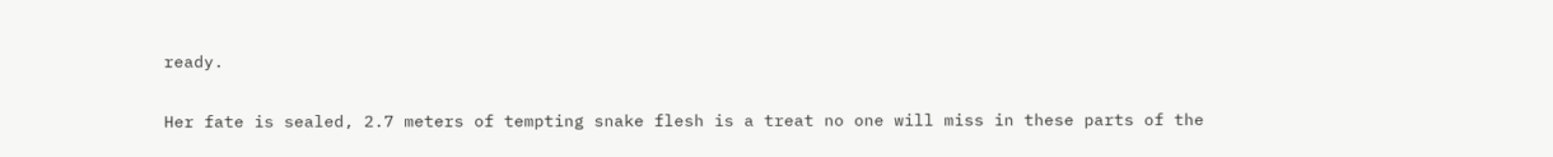ready.

Her fate is sealed, 2.7 meters of tempting snake flesh is a treat no one will miss in these parts of the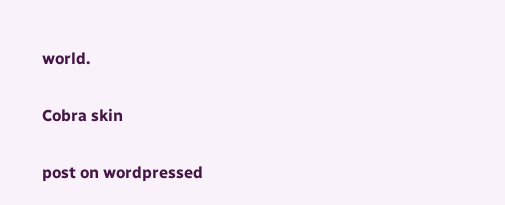world.


Cobra skin


post on wordpressed